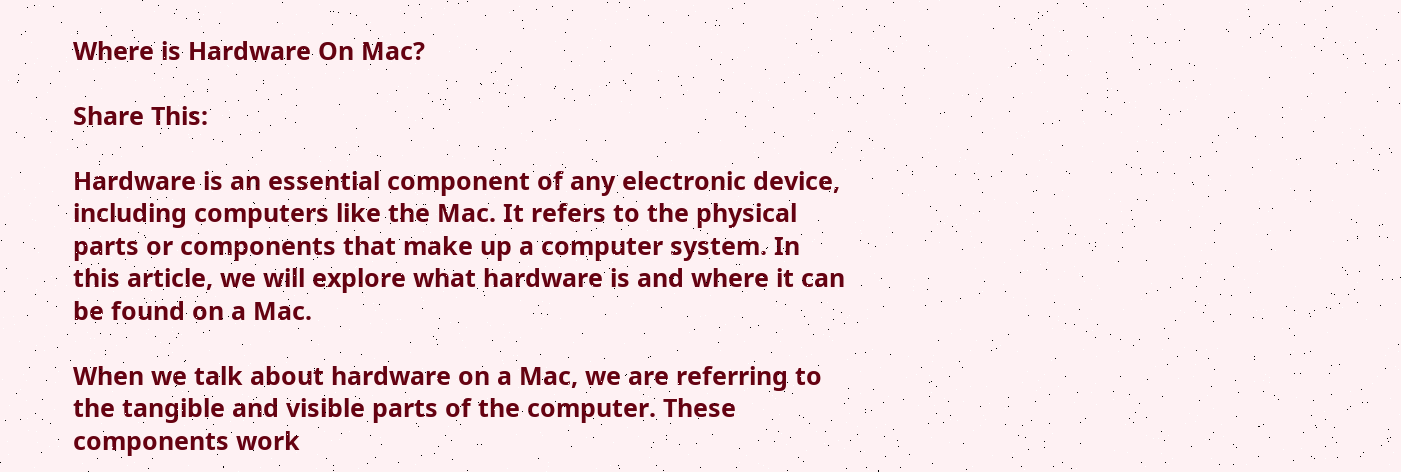Where is Hardware On Mac?

Share This:

Hardware is an essential component of any electronic device, including computers like the Mac. It refers to the physical parts or components that make up a computer system. In this article, we will explore what hardware is and where it can be found on a Mac.

When we talk about hardware on a Mac, we are referring to the tangible and visible parts of the computer. These components work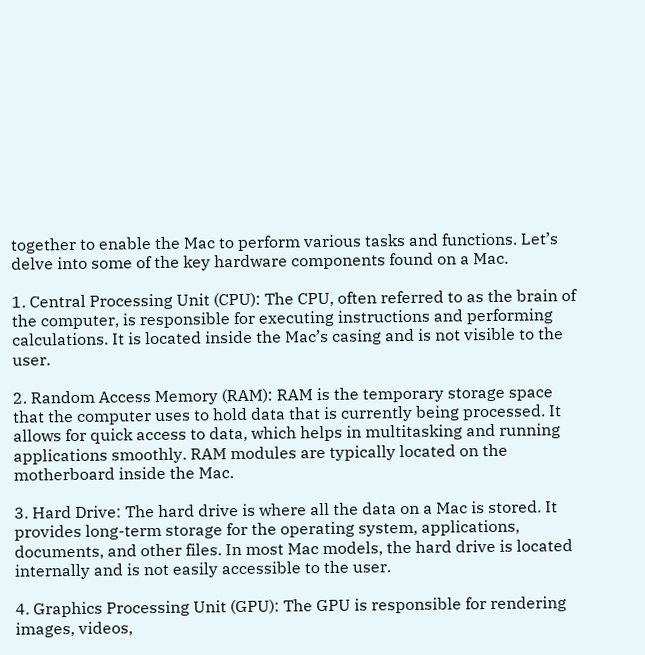together to enable the Mac to perform various tasks and functions. Let’s delve into some of the key hardware components found on a Mac.

1. Central Processing Unit (CPU): The CPU, often referred to as the brain of the computer, is responsible for executing instructions and performing calculations. It is located inside the Mac’s casing and is not visible to the user.

2. Random Access Memory (RAM): RAM is the temporary storage space that the computer uses to hold data that is currently being processed. It allows for quick access to data, which helps in multitasking and running applications smoothly. RAM modules are typically located on the motherboard inside the Mac.

3. Hard Drive: The hard drive is where all the data on a Mac is stored. It provides long-term storage for the operating system, applications, documents, and other files. In most Mac models, the hard drive is located internally and is not easily accessible to the user.

4. Graphics Processing Unit (GPU): The GPU is responsible for rendering images, videos,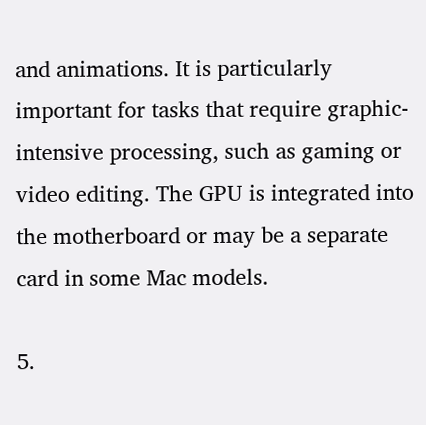and animations. It is particularly important for tasks that require graphic-intensive processing, such as gaming or video editing. The GPU is integrated into the motherboard or may be a separate card in some Mac models.

5.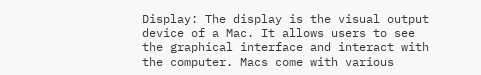Display: The display is the visual output device of a Mac. It allows users to see the graphical interface and interact with the computer. Macs come with various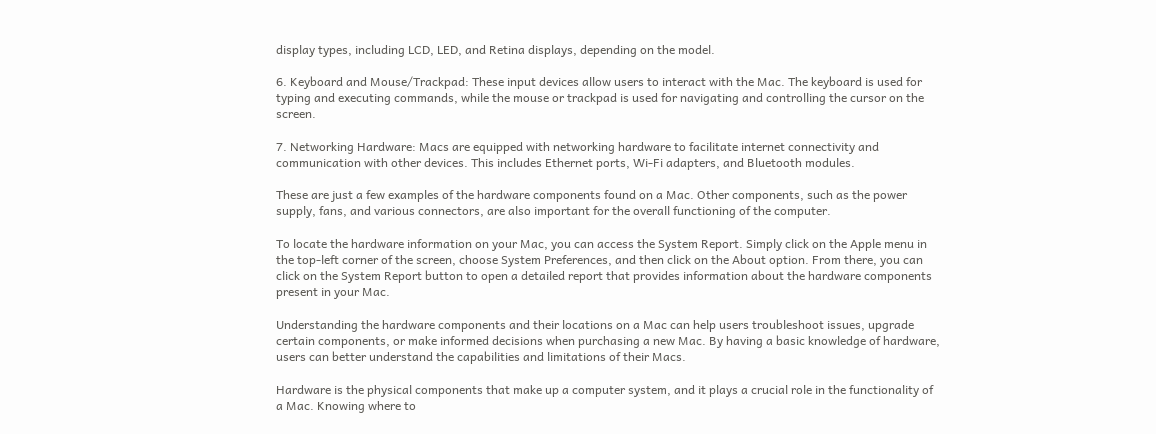display types, including LCD, LED, and Retina displays, depending on the model.

6. Keyboard and Mouse/Trackpad: These input devices allow users to interact with the Mac. The keyboard is used for typing and executing commands, while the mouse or trackpad is used for navigating and controlling the cursor on the screen.

7. Networking Hardware: Macs are equipped with networking hardware to facilitate internet connectivity and communication with other devices. This includes Ethernet ports, Wi-Fi adapters, and Bluetooth modules.

These are just a few examples of the hardware components found on a Mac. Other components, such as the power supply, fans, and various connectors, are also important for the overall functioning of the computer.

To locate the hardware information on your Mac, you can access the System Report. Simply click on the Apple menu in the top-left corner of the screen, choose System Preferences, and then click on the About option. From there, you can click on the System Report button to open a detailed report that provides information about the hardware components present in your Mac.

Understanding the hardware components and their locations on a Mac can help users troubleshoot issues, upgrade certain components, or make informed decisions when purchasing a new Mac. By having a basic knowledge of hardware, users can better understand the capabilities and limitations of their Macs.

Hardware is the physical components that make up a computer system, and it plays a crucial role in the functionality of a Mac. Knowing where to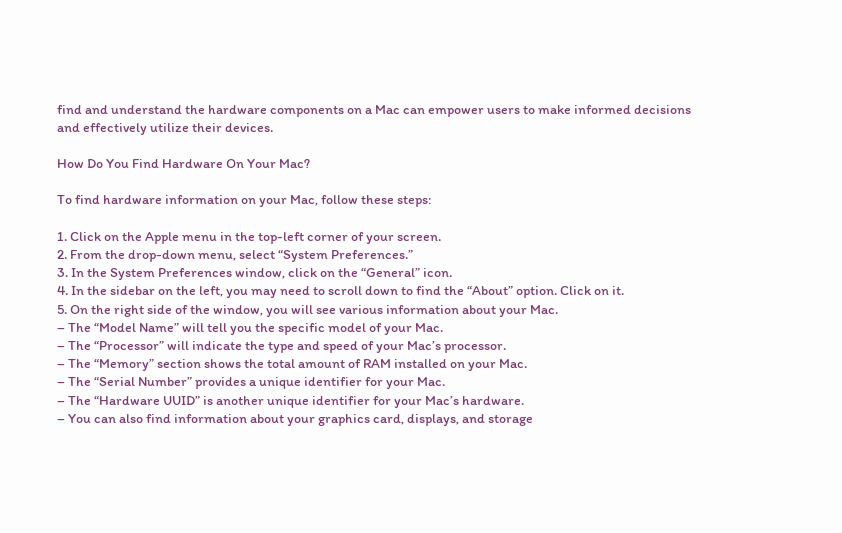find and understand the hardware components on a Mac can empower users to make informed decisions and effectively utilize their devices.

How Do You Find Hardware On Your Mac?

To find hardware information on your Mac, follow these steps:

1. Click on the Apple menu in the top-left corner of your screen.
2. From the drop-down menu, select “System Preferences.”
3. In the System Preferences window, click on the “General” icon.
4. In the sidebar on the left, you may need to scroll down to find the “About” option. Click on it.
5. On the right side of the window, you will see various information about your Mac.
– The “Model Name” will tell you the specific model of your Mac.
– The “Processor” will indicate the type and speed of your Mac’s processor.
– The “Memory” section shows the total amount of RAM installed on your Mac.
– The “Serial Number” provides a unique identifier for your Mac.
– The “Hardware UUID” is another unique identifier for your Mac’s hardware.
– You can also find information about your graphics card, displays, and storage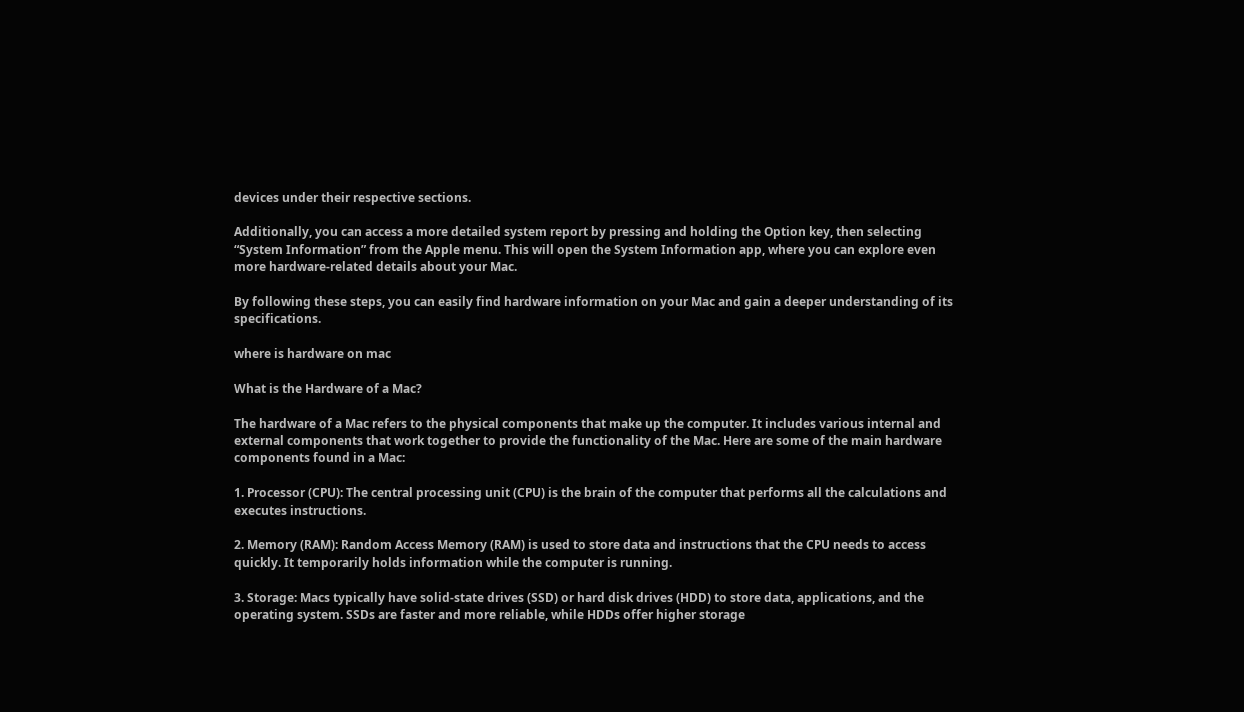devices under their respective sections.

Additionally, you can access a more detailed system report by pressing and holding the Option key, then selecting “System Information” from the Apple menu. This will open the System Information app, where you can explore even more hardware-related details about your Mac.

By following these steps, you can easily find hardware information on your Mac and gain a deeper understanding of its specifications.

where is hardware on mac

What is the Hardware of a Mac?

The hardware of a Mac refers to the physical components that make up the computer. It includes various internal and external components that work together to provide the functionality of the Mac. Here are some of the main hardware components found in a Mac:

1. Processor (CPU): The central processing unit (CPU) is the brain of the computer that performs all the calculations and executes instructions.

2. Memory (RAM): Random Access Memory (RAM) is used to store data and instructions that the CPU needs to access quickly. It temporarily holds information while the computer is running.

3. Storage: Macs typically have solid-state drives (SSD) or hard disk drives (HDD) to store data, applications, and the operating system. SSDs are faster and more reliable, while HDDs offer higher storage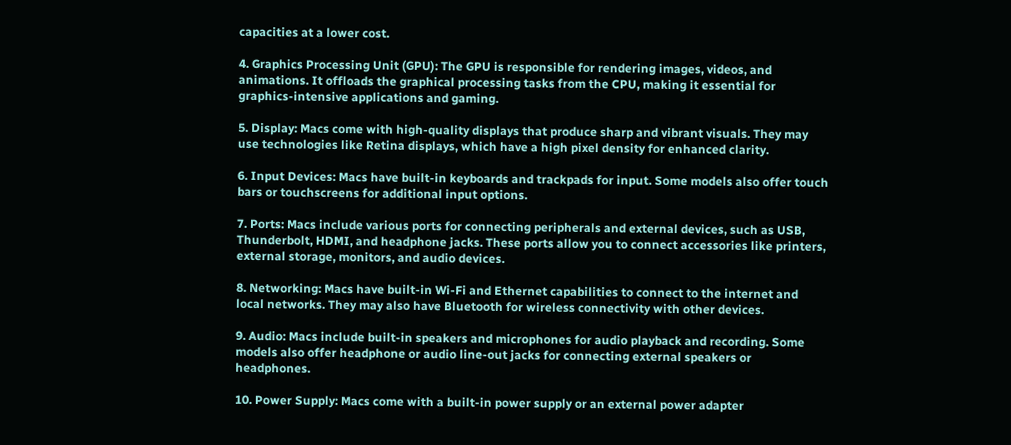capacities at a lower cost.

4. Graphics Processing Unit (GPU): The GPU is responsible for rendering images, videos, and animations. It offloads the graphical processing tasks from the CPU, making it essential for graphics-intensive applications and gaming.

5. Display: Macs come with high-quality displays that produce sharp and vibrant visuals. They may use technologies like Retina displays, which have a high pixel density for enhanced clarity.

6. Input Devices: Macs have built-in keyboards and trackpads for input. Some models also offer touch bars or touchscreens for additional input options.

7. Ports: Macs include various ports for connecting peripherals and external devices, such as USB, Thunderbolt, HDMI, and headphone jacks. These ports allow you to connect accessories like printers, external storage, monitors, and audio devices.

8. Networking: Macs have built-in Wi-Fi and Ethernet capabilities to connect to the internet and local networks. They may also have Bluetooth for wireless connectivity with other devices.

9. Audio: Macs include built-in speakers and microphones for audio playback and recording. Some models also offer headphone or audio line-out jacks for connecting external speakers or headphones.

10. Power Supply: Macs come with a built-in power supply or an external power adapter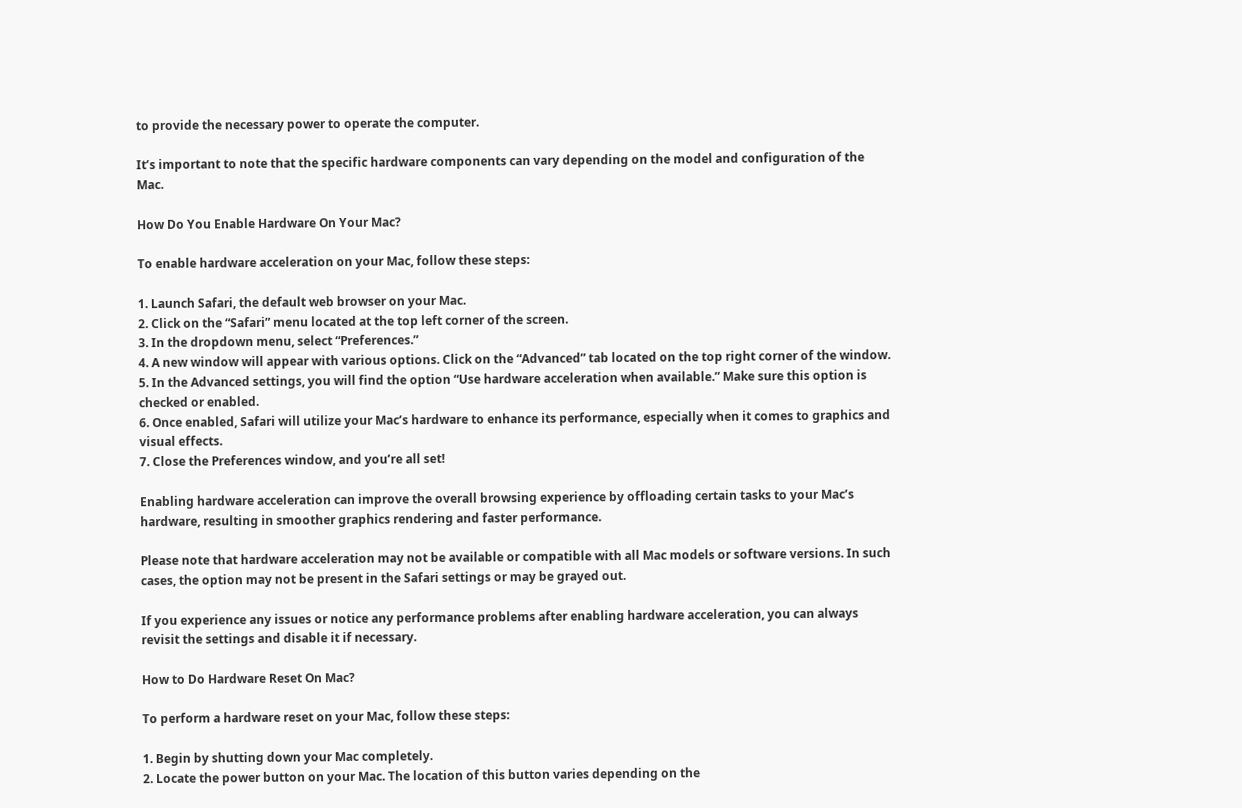to provide the necessary power to operate the computer.

It’s important to note that the specific hardware components can vary depending on the model and configuration of the Mac.

How Do You Enable Hardware On Your Mac?

To enable hardware acceleration on your Mac, follow these steps:

1. Launch Safari, the default web browser on your Mac.
2. Click on the “Safari” menu located at the top left corner of the screen.
3. In the dropdown menu, select “Preferences.”
4. A new window will appear with various options. Click on the “Advanced” tab located on the top right corner of the window.
5. In the Advanced settings, you will find the option “Use hardware acceleration when available.” Make sure this option is checked or enabled.
6. Once enabled, Safari will utilize your Mac’s hardware to enhance its performance, especially when it comes to graphics and visual effects.
7. Close the Preferences window, and you’re all set!

Enabling hardware acceleration can improve the overall browsing experience by offloading certain tasks to your Mac’s hardware, resulting in smoother graphics rendering and faster performance.

Please note that hardware acceleration may not be available or compatible with all Mac models or software versions. In such cases, the option may not be present in the Safari settings or may be grayed out.

If you experience any issues or notice any performance problems after enabling hardware acceleration, you can always revisit the settings and disable it if necessary.

How to Do Hardware Reset On Mac?

To perform a hardware reset on your Mac, follow these steps:

1. Begin by shutting down your Mac completely.
2. Locate the power button on your Mac. The location of this button varies depending on the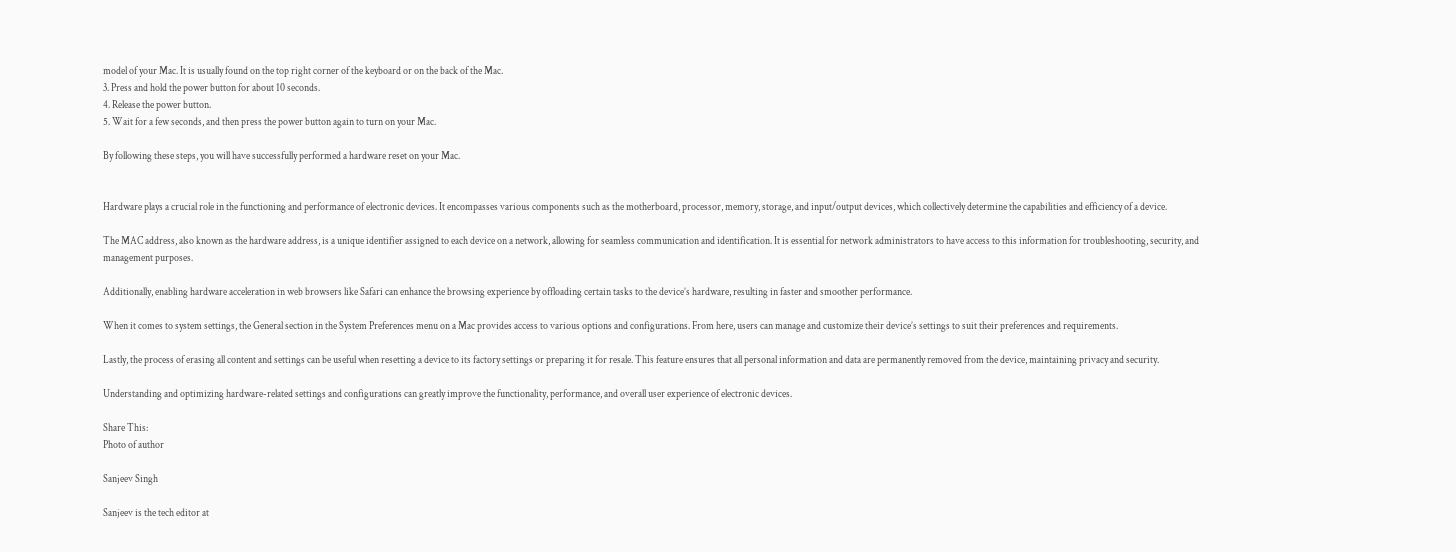model of your Mac. It is usually found on the top right corner of the keyboard or on the back of the Mac.
3. Press and hold the power button for about 10 seconds.
4. Release the power button.
5. Wait for a few seconds, and then press the power button again to turn on your Mac.

By following these steps, you will have successfully performed a hardware reset on your Mac.


Hardware plays a crucial role in the functioning and performance of electronic devices. It encompasses various components such as the motherboard, processor, memory, storage, and input/output devices, which collectively determine the capabilities and efficiency of a device.

The MAC address, also known as the hardware address, is a unique identifier assigned to each device on a network, allowing for seamless communication and identification. It is essential for network administrators to have access to this information for troubleshooting, security, and management purposes.

Additionally, enabling hardware acceleration in web browsers like Safari can enhance the browsing experience by offloading certain tasks to the device’s hardware, resulting in faster and smoother performance.

When it comes to system settings, the General section in the System Preferences menu on a Mac provides access to various options and configurations. From here, users can manage and customize their device’s settings to suit their preferences and requirements.

Lastly, the process of erasing all content and settings can be useful when resetting a device to its factory settings or preparing it for resale. This feature ensures that all personal information and data are permanently removed from the device, maintaining privacy and security.

Understanding and optimizing hardware-related settings and configurations can greatly improve the functionality, performance, and overall user experience of electronic devices.

Share This:
Photo of author

Sanjeev Singh

Sanjeev is the tech editor at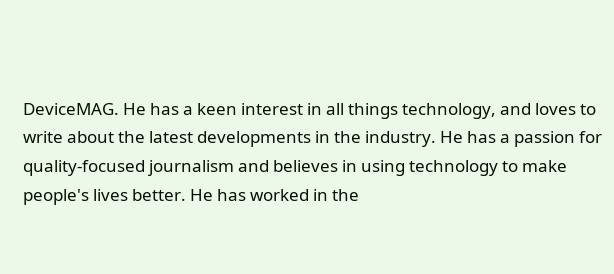DeviceMAG. He has a keen interest in all things technology, and loves to write about the latest developments in the industry. He has a passion for quality-focused journalism and believes in using technology to make people's lives better. He has worked in the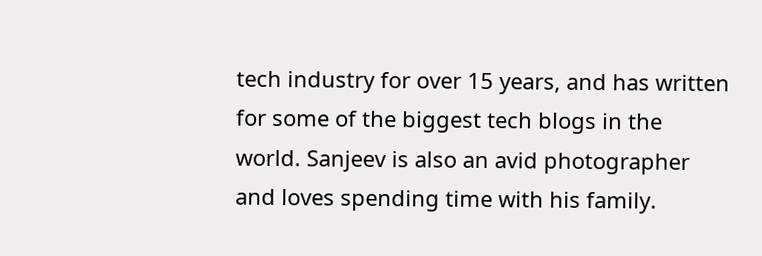tech industry for over 15 years, and has written for some of the biggest tech blogs in the world. Sanjeev is also an avid photographer and loves spending time with his family.